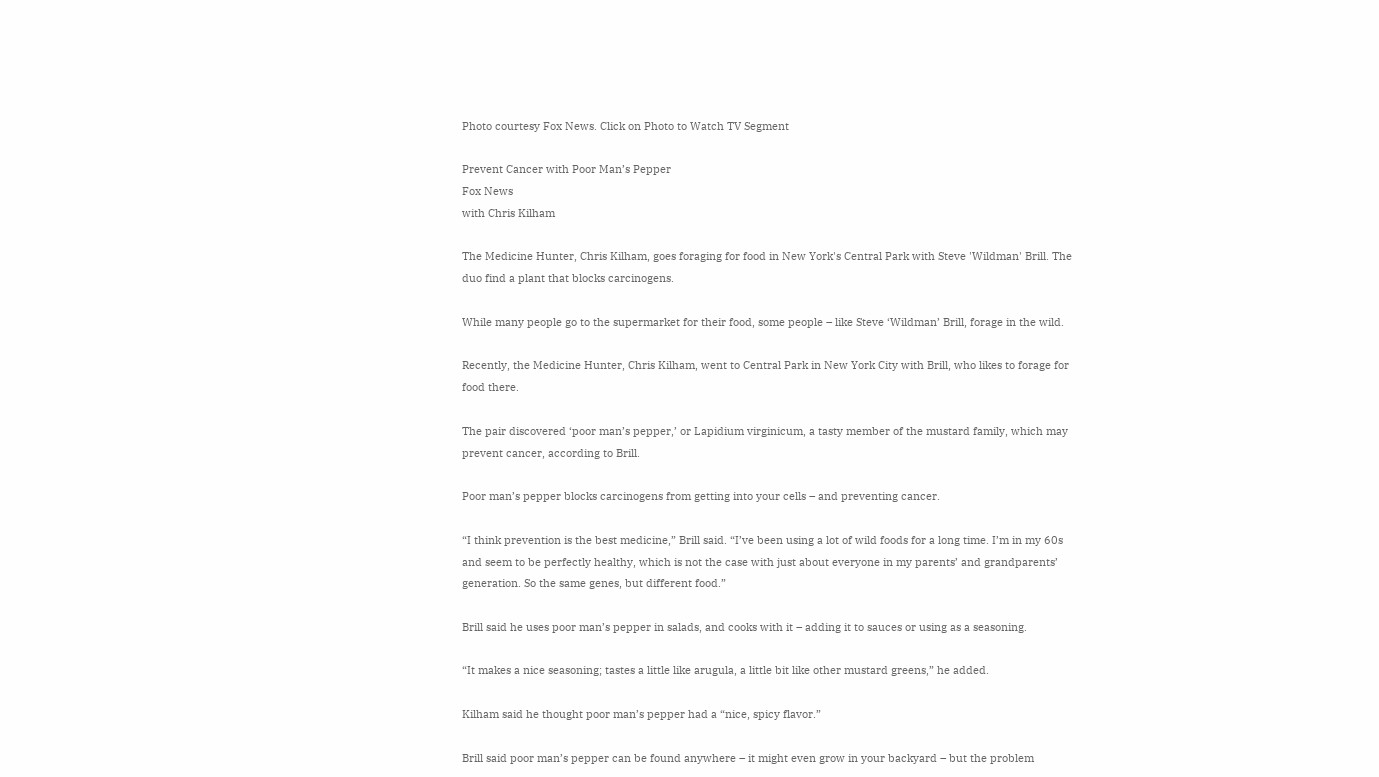Photo courtesy Fox News. Click on Photo to Watch TV Segment

Prevent Cancer with Poor Man’s Pepper
Fox News
with Chris Kilham

The Medicine Hunter, Chris Kilham, goes foraging for food in New York's Central Park with Steve 'Wildman' Brill. The duo find a plant that blocks carcinogens.

While many people go to the supermarket for their food, some people – like Steve ‘Wildman’ Brill, forage in the wild.

Recently, the Medicine Hunter, Chris Kilham, went to Central Park in New York City with Brill, who likes to forage for food there.

The pair discovered ‘poor man’s pepper,’ or Lapidium virginicum, a tasty member of the mustard family, which may prevent cancer, according to Brill.

Poor man’s pepper blocks carcinogens from getting into your cells – and preventing cancer.

“I think prevention is the best medicine,” Brill said. “I’ve been using a lot of wild foods for a long time. I’m in my 60s and seem to be perfectly healthy, which is not the case with just about everyone in my parents’ and grandparents’ generation. So the same genes, but different food.”

Brill said he uses poor man’s pepper in salads, and cooks with it – adding it to sauces or using as a seasoning.

“It makes a nice seasoning; tastes a little like arugula, a little bit like other mustard greens,” he added.

Kilham said he thought poor man’s pepper had a “nice, spicy flavor.”

Brill said poor man’s pepper can be found anywhere – it might even grow in your backyard – but the problem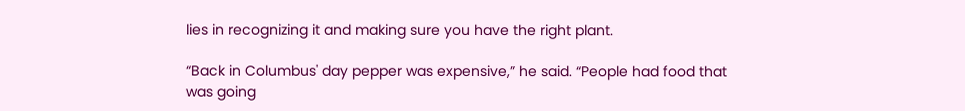lies in recognizing it and making sure you have the right plant.

“Back in Columbus' day pepper was expensive,” he said. “People had food that was going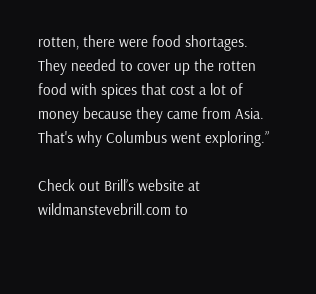rotten, there were food shortages. They needed to cover up the rotten food with spices that cost a lot of money because they came from Asia. That's why Columbus went exploring.”

Check out Brill’s website at wildmanstevebrill.com to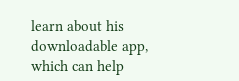learn about his downloadable app, which can help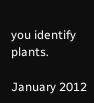you identify plants.

January 2012